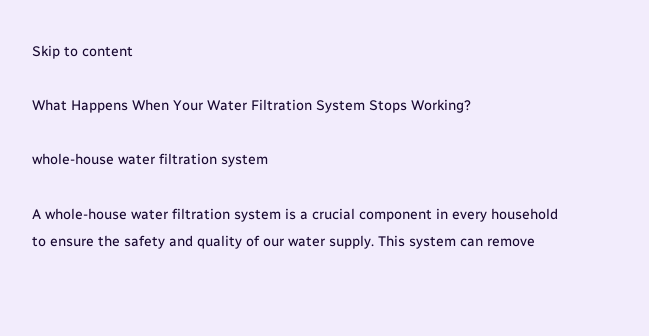Skip to content

What Happens When Your Water Filtration System Stops Working?

whole-house water filtration system

A whole-house water filtration system is a crucial component in every household to ensure the safety and quality of our water supply. This system can remove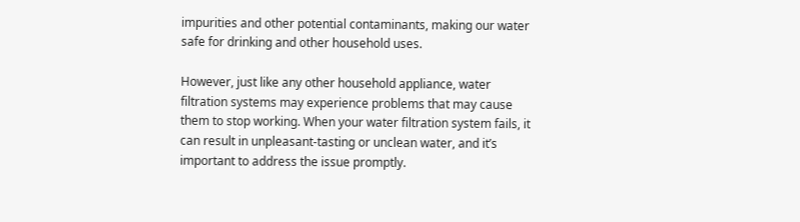impurities and other potential contaminants, making our water safe for drinking and other household uses.

However, just like any other household appliance, water filtration systems may experience problems that may cause them to stop working. When your water filtration system fails, it can result in unpleasant-tasting or unclean water, and it’s important to address the issue promptly.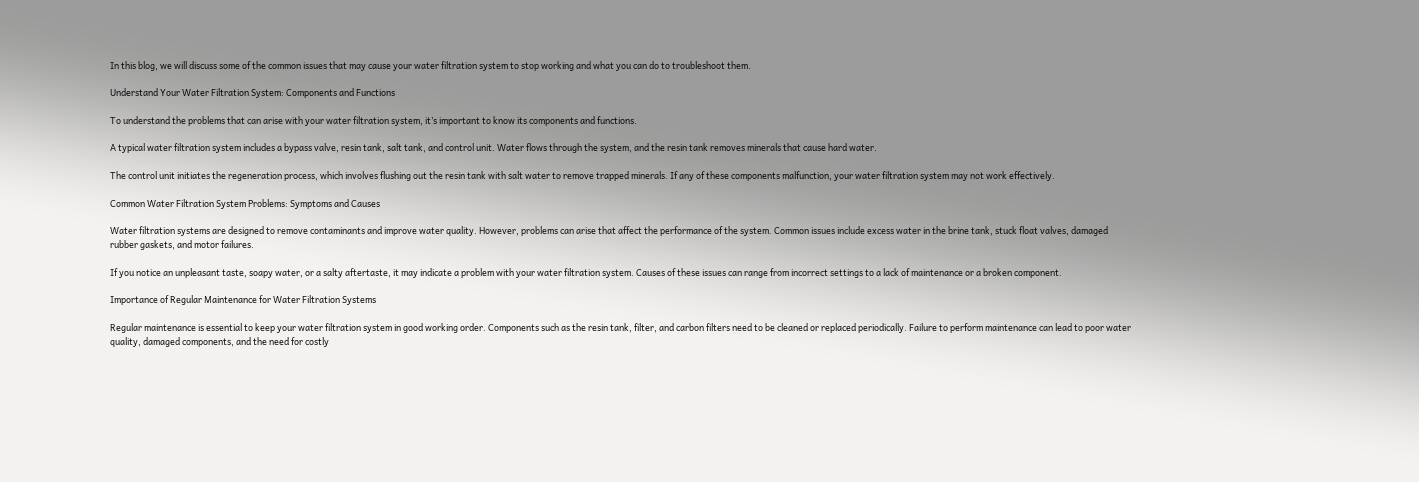In this blog, we will discuss some of the common issues that may cause your water filtration system to stop working and what you can do to troubleshoot them.

Understand Your Water Filtration System: Components and Functions

To understand the problems that can arise with your water filtration system, it’s important to know its components and functions.

A typical water filtration system includes a bypass valve, resin tank, salt tank, and control unit. Water flows through the system, and the resin tank removes minerals that cause hard water.

The control unit initiates the regeneration process, which involves flushing out the resin tank with salt water to remove trapped minerals. If any of these components malfunction, your water filtration system may not work effectively.

Common Water Filtration System Problems: Symptoms and Causes

Water filtration systems are designed to remove contaminants and improve water quality. However, problems can arise that affect the performance of the system. Common issues include excess water in the brine tank, stuck float valves, damaged rubber gaskets, and motor failures.

If you notice an unpleasant taste, soapy water, or a salty aftertaste, it may indicate a problem with your water filtration system. Causes of these issues can range from incorrect settings to a lack of maintenance or a broken component.

Importance of Regular Maintenance for Water Filtration Systems

Regular maintenance is essential to keep your water filtration system in good working order. Components such as the resin tank, filter, and carbon filters need to be cleaned or replaced periodically. Failure to perform maintenance can lead to poor water quality, damaged components, and the need for costly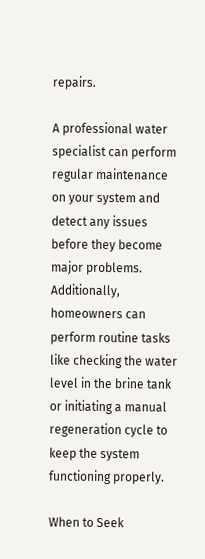repairs.

A professional water specialist can perform regular maintenance on your system and detect any issues before they become major problems. Additionally, homeowners can perform routine tasks like checking the water level in the brine tank or initiating a manual regeneration cycle to keep the system functioning properly.

When to Seek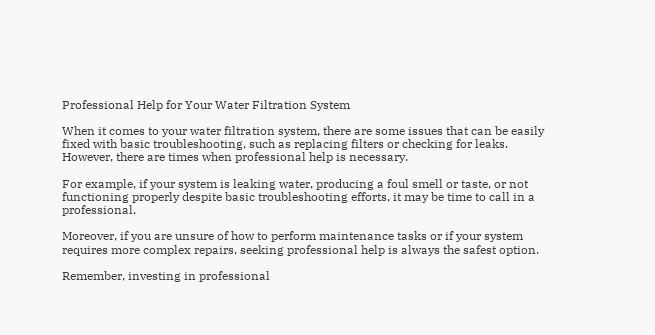Professional Help for Your Water Filtration System

When it comes to your water filtration system, there are some issues that can be easily fixed with basic troubleshooting, such as replacing filters or checking for leaks. However, there are times when professional help is necessary.

For example, if your system is leaking water, producing a foul smell or taste, or not functioning properly despite basic troubleshooting efforts, it may be time to call in a professional.

Moreover, if you are unsure of how to perform maintenance tasks or if your system requires more complex repairs, seeking professional help is always the safest option.

Remember, investing in professional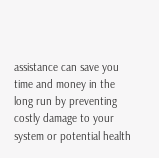assistance can save you time and money in the long run by preventing costly damage to your system or potential health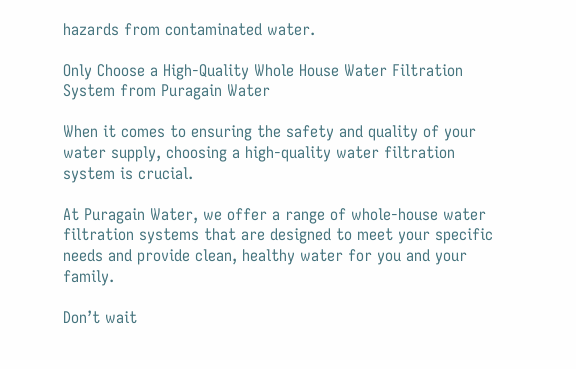hazards from contaminated water.

Only Choose a High-Quality Whole House Water Filtration System from Puragain Water

When it comes to ensuring the safety and quality of your water supply, choosing a high-quality water filtration system is crucial.

At Puragain Water, we offer a range of whole-house water filtration systems that are designed to meet your specific needs and provide clean, healthy water for you and your family.

Don’t wait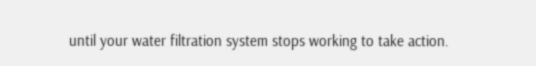until your water filtration system stops working to take action.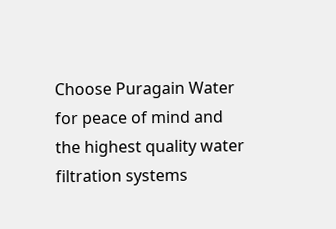Choose Puragain Water for peace of mind and the highest quality water filtration systems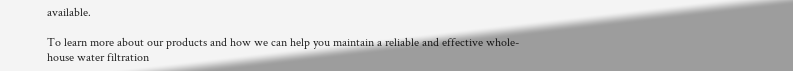available.

To learn more about our products and how we can help you maintain a reliable and effective whole-house water filtration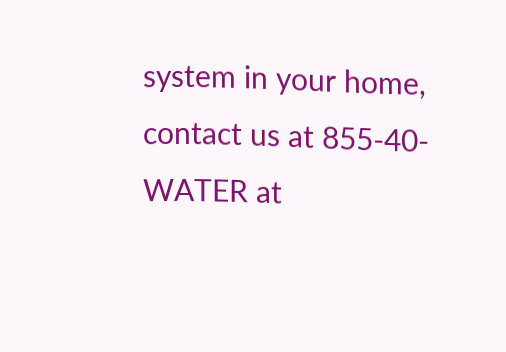system in your home, contact us at 855-40-WATER at